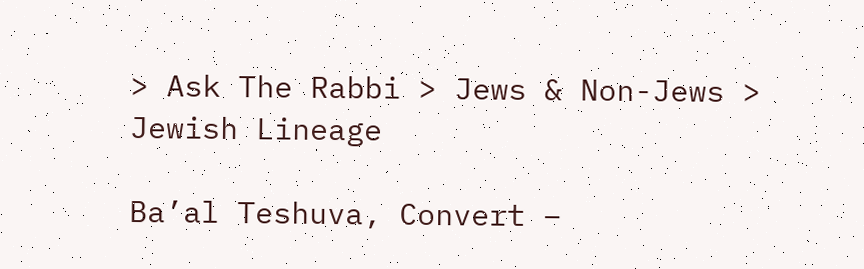> Ask The Rabbi > Jews & Non-Jews > Jewish Lineage

Ba’al Teshuva, Convert –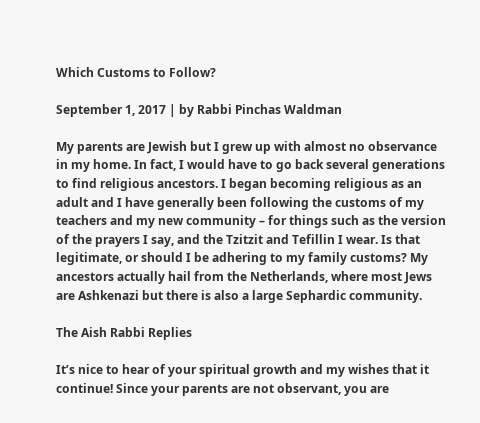Which Customs to Follow?

September 1, 2017 | by Rabbi Pinchas Waldman

My parents are Jewish but I grew up with almost no observance in my home. In fact, I would have to go back several generations to find religious ancestors. I began becoming religious as an adult and I have generally been following the customs of my teachers and my new community – for things such as the version of the prayers I say, and the Tzitzit and Tefillin I wear. Is that legitimate, or should I be adhering to my family customs? My ancestors actually hail from the Netherlands, where most Jews are Ashkenazi but there is also a large Sephardic community.

The Aish Rabbi Replies

It’s nice to hear of your spiritual growth and my wishes that it continue! Since your parents are not observant, you are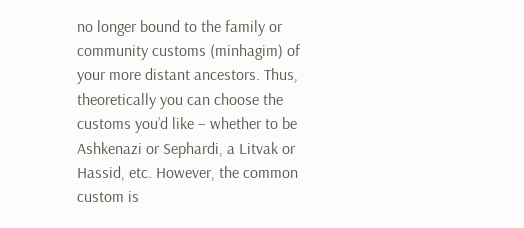no longer bound to the family or community customs (minhagim) of your more distant ancestors. Thus, theoretically you can choose the customs you’d like – whether to be Ashkenazi or Sephardi, a Litvak or Hassid, etc. However, the common custom is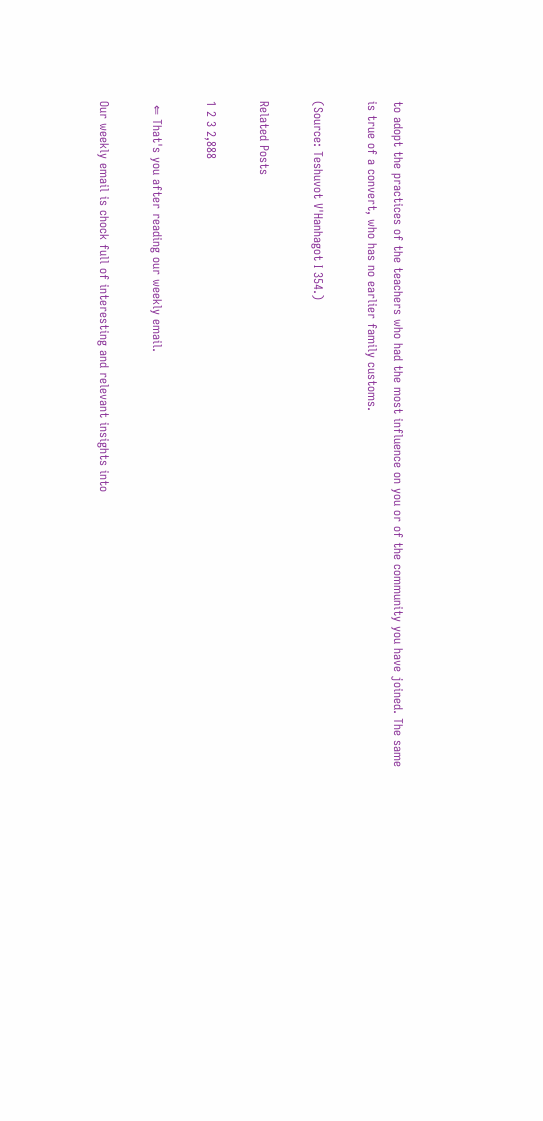to adopt the practices of the teachers who had the most influence on you or of the community you have joined. The same is true of a convert, who has no earlier family customs.

(Source: Teshuvot V'Hanhagot I 354.)

Related Posts

1 2 3 2,888

 ⇐ That's you after reading our weekly email.

Our weekly email is chock full of interesting and relevant insights into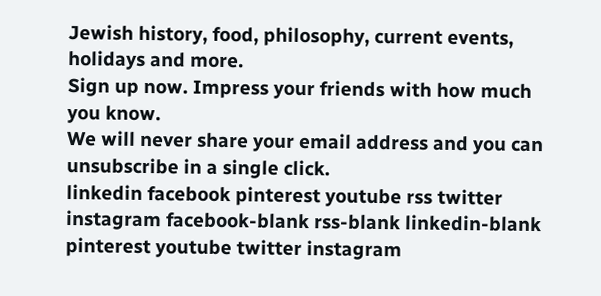Jewish history, food, philosophy, current events, holidays and more.
Sign up now. Impress your friends with how much you know.
We will never share your email address and you can unsubscribe in a single click.
linkedin facebook pinterest youtube rss twitter instagram facebook-blank rss-blank linkedin-blank pinterest youtube twitter instagram